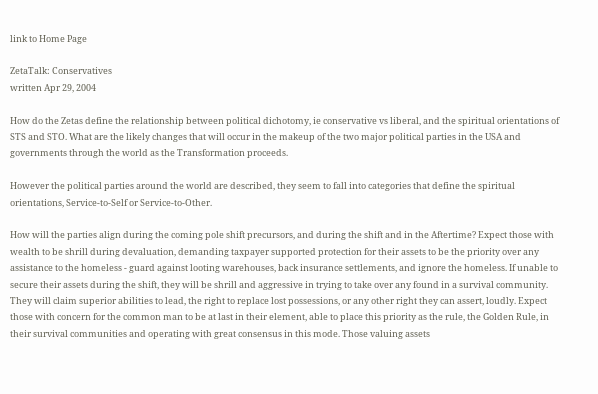link to Home Page

ZetaTalk: Conservatives
written Apr 29, 2004

How do the Zetas define the relationship between political dichotomy, ie conservative vs liberal, and the spiritual orientations of STS and STO. What are the likely changes that will occur in the makeup of the two major political parties in the USA and governments through the world as the Transformation proceeds.

However the political parties around the world are described, they seem to fall into categories that define the spiritual orientations, Service-to-Self or Service-to-Other.

How will the parties align during the coming pole shift precursors, and during the shift and in the Aftertime? Expect those with wealth to be shrill during devaluation, demanding taxpayer supported protection for their assets to be the priority over any assistance to the homeless - guard against looting warehouses, back insurance settlements, and ignore the homeless. If unable to secure their assets during the shift, they will be shrill and aggressive in trying to take over any found in a survival community. They will claim superior abilities to lead, the right to replace lost possessions, or any other right they can assert, loudly. Expect those with concern for the common man to be at last in their element, able to place this priority as the rule, the Golden Rule, in their survival communities and operating with great consensus in this mode. Those valuing assets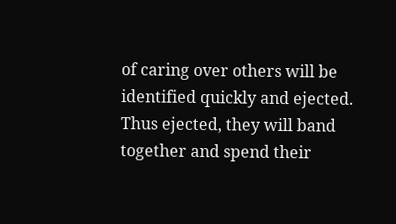of caring over others will be identified quickly and ejected. Thus ejected, they will band together and spend their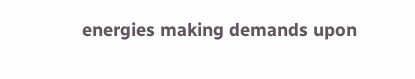energies making demands upon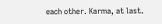each other. Karma, at last.